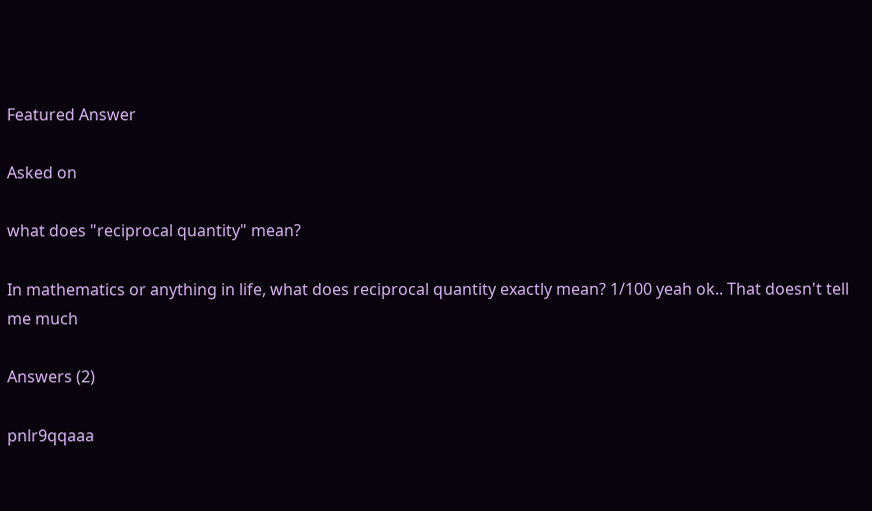Featured Answer

Asked on

what does "reciprocal quantity" mean?

In mathematics or anything in life, what does reciprocal quantity exactly mean? 1/100 yeah ok.. That doesn't tell me much

Answers (2)

pnlr9qqaaa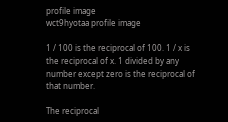profile image
wct9hyotaa profile image

1 / 100 is the reciprocal of 100. 1 / x is the reciprocal of x. 1 divided by any number except zero is the reciprocal of that number.

The reciprocal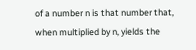of a number n is that number that, when multiplied by n, yields the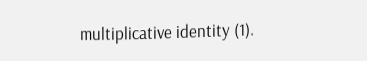multiplicative identity (1).